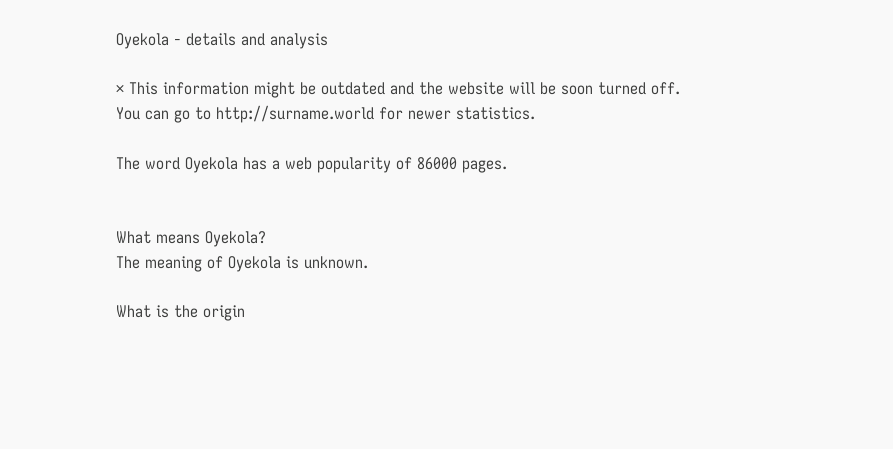Oyekola - details and analysis

× This information might be outdated and the website will be soon turned off.
You can go to http://surname.world for newer statistics.

The word Oyekola has a web popularity of 86000 pages.


What means Oyekola?
The meaning of Oyekola is unknown.

What is the origin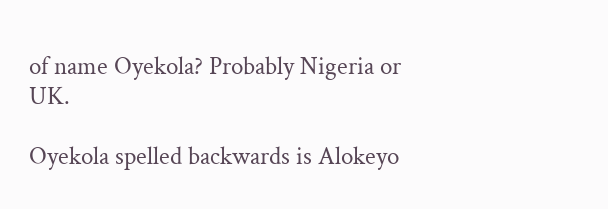of name Oyekola? Probably Nigeria or UK.

Oyekola spelled backwards is Alokeyo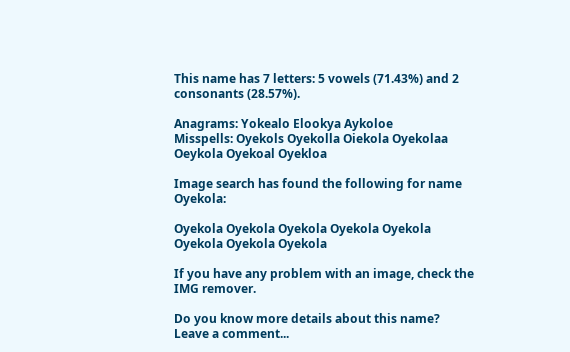This name has 7 letters: 5 vowels (71.43%) and 2 consonants (28.57%).

Anagrams: Yokealo Elookya Aykoloe
Misspells: Oyekols Oyekolla Oiekola Oyekolaa Oeykola Oyekoal Oyekloa

Image search has found the following for name Oyekola:

Oyekola Oyekola Oyekola Oyekola Oyekola
Oyekola Oyekola Oyekola

If you have any problem with an image, check the IMG remover.

Do you know more details about this name?
Leave a comment...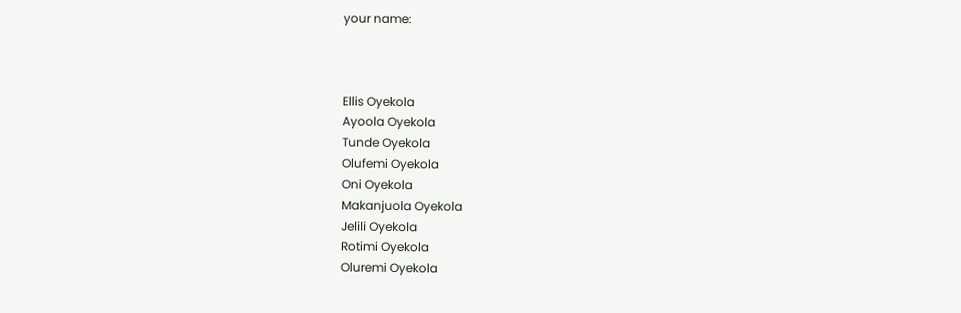your name:



Ellis Oyekola
Ayoola Oyekola
Tunde Oyekola
Olufemi Oyekola
Oni Oyekola
Makanjuola Oyekola
Jelili Oyekola
Rotimi Oyekola
Oluremi Oyekola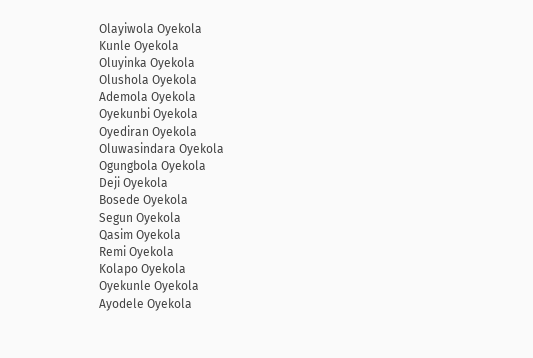Olayiwola Oyekola
Kunle Oyekola
Oluyinka Oyekola
Olushola Oyekola
Ademola Oyekola
Oyekunbi Oyekola
Oyediran Oyekola
Oluwasindara Oyekola
Ogungbola Oyekola
Deji Oyekola
Bosede Oyekola
Segun Oyekola
Qasim Oyekola
Remi Oyekola
Kolapo Oyekola
Oyekunle Oyekola
Ayodele Oyekola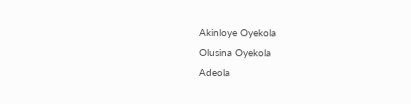Akinloye Oyekola
Olusina Oyekola
Adeola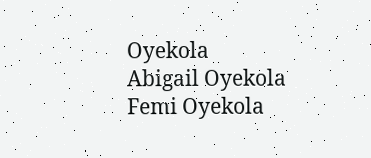Oyekola
Abigail Oyekola
Femi Oyekola